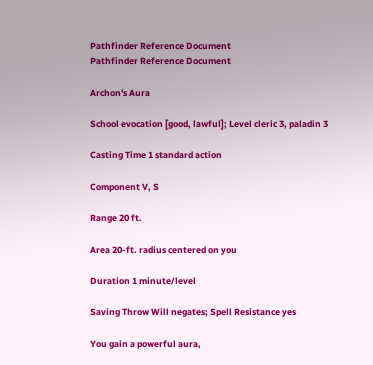Pathfinder Reference Document
Pathfinder Reference Document

Archon's Aura

School evocation [good, lawful]; Level cleric 3, paladin 3

Casting Time 1 standard action

Component V, S

Range 20 ft.

Area 20-ft. radius centered on you

Duration 1 minute/level

Saving Throw Will negates; Spell Resistance yes

You gain a powerful aura,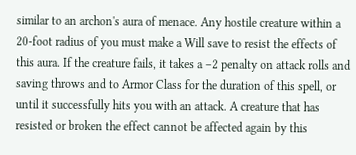similar to an archon's aura of menace. Any hostile creature within a 20-foot radius of you must make a Will save to resist the effects of this aura. If the creature fails, it takes a –2 penalty on attack rolls and saving throws and to Armor Class for the duration of this spell, or until it successfully hits you with an attack. A creature that has resisted or broken the effect cannot be affected again by this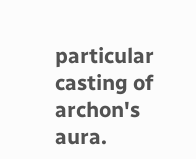particular casting of archon's aura.